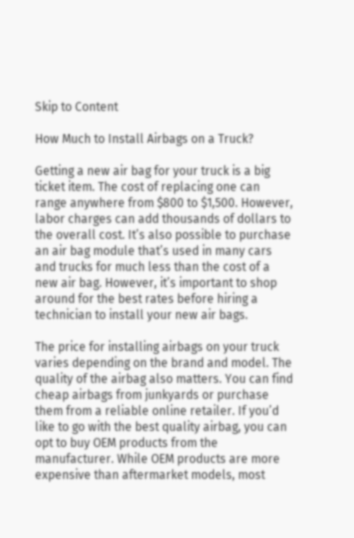Skip to Content

How Much to Install Airbags on a Truck?

Getting a new air bag for your truck is a big ticket item. The cost of replacing one can range anywhere from $800 to $1,500. However, labor charges can add thousands of dollars to the overall cost. It’s also possible to purchase an air bag module that’s used in many cars and trucks for much less than the cost of a new air bag. However, it’s important to shop around for the best rates before hiring a technician to install your new air bags.

The price for installing airbags on your truck varies depending on the brand and model. The quality of the airbag also matters. You can find cheap airbags from junkyards or purchase them from a reliable online retailer. If you’d like to go with the best quality airbag, you can opt to buy OEM products from the manufacturer. While OEM products are more expensive than aftermarket models, most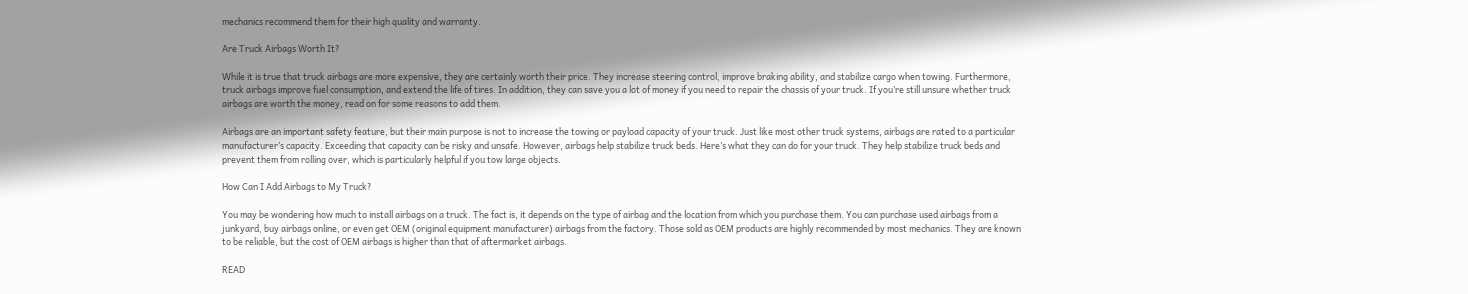mechanics recommend them for their high quality and warranty.

Are Truck Airbags Worth It?

While it is true that truck airbags are more expensive, they are certainly worth their price. They increase steering control, improve braking ability, and stabilize cargo when towing. Furthermore, truck airbags improve fuel consumption, and extend the life of tires. In addition, they can save you a lot of money if you need to repair the chassis of your truck. If you’re still unsure whether truck airbags are worth the money, read on for some reasons to add them.

Airbags are an important safety feature, but their main purpose is not to increase the towing or payload capacity of your truck. Just like most other truck systems, airbags are rated to a particular manufacturer’s capacity. Exceeding that capacity can be risky and unsafe. However, airbags help stabilize truck beds. Here’s what they can do for your truck. They help stabilize truck beds and prevent them from rolling over, which is particularly helpful if you tow large objects.

How Can I Add Airbags to My Truck?

You may be wondering how much to install airbags on a truck. The fact is, it depends on the type of airbag and the location from which you purchase them. You can purchase used airbags from a junkyard, buy airbags online, or even get OEM (original equipment manufacturer) airbags from the factory. Those sold as OEM products are highly recommended by most mechanics. They are known to be reliable, but the cost of OEM airbags is higher than that of aftermarket airbags.

READ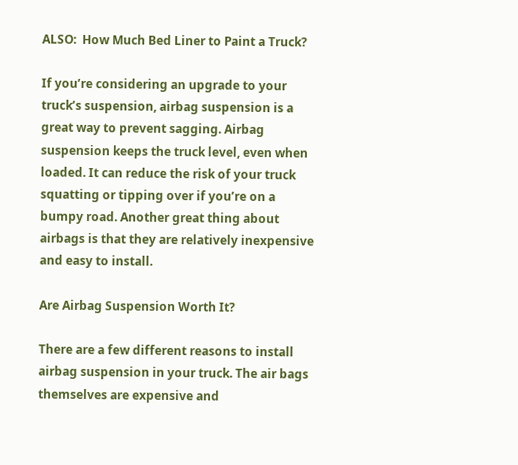ALSO:  How Much Bed Liner to Paint a Truck?

If you’re considering an upgrade to your truck’s suspension, airbag suspension is a great way to prevent sagging. Airbag suspension keeps the truck level, even when loaded. It can reduce the risk of your truck squatting or tipping over if you’re on a bumpy road. Another great thing about airbags is that they are relatively inexpensive and easy to install.

Are Airbag Suspension Worth It?

There are a few different reasons to install airbag suspension in your truck. The air bags themselves are expensive and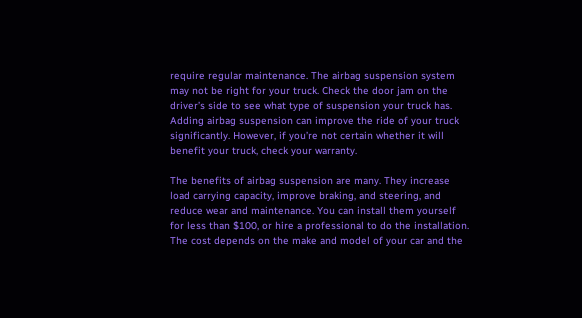require regular maintenance. The airbag suspension system may not be right for your truck. Check the door jam on the driver’s side to see what type of suspension your truck has. Adding airbag suspension can improve the ride of your truck significantly. However, if you’re not certain whether it will benefit your truck, check your warranty.

The benefits of airbag suspension are many. They increase load carrying capacity, improve braking, and steering, and reduce wear and maintenance. You can install them yourself for less than $100, or hire a professional to do the installation. The cost depends on the make and model of your car and the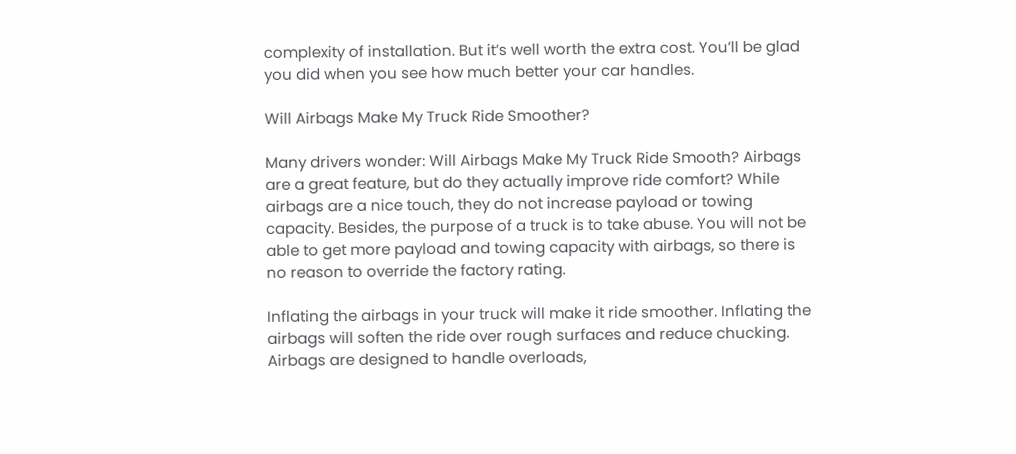complexity of installation. But it’s well worth the extra cost. You’ll be glad you did when you see how much better your car handles.

Will Airbags Make My Truck Ride Smoother?

Many drivers wonder: Will Airbags Make My Truck Ride Smooth? Airbags are a great feature, but do they actually improve ride comfort? While airbags are a nice touch, they do not increase payload or towing capacity. Besides, the purpose of a truck is to take abuse. You will not be able to get more payload and towing capacity with airbags, so there is no reason to override the factory rating.

Inflating the airbags in your truck will make it ride smoother. Inflating the airbags will soften the ride over rough surfaces and reduce chucking. Airbags are designed to handle overloads,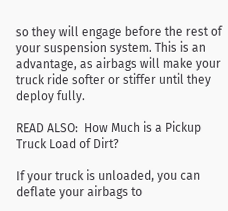so they will engage before the rest of your suspension system. This is an advantage, as airbags will make your truck ride softer or stiffer until they deploy fully.

READ ALSO:  How Much is a Pickup Truck Load of Dirt?

If your truck is unloaded, you can deflate your airbags to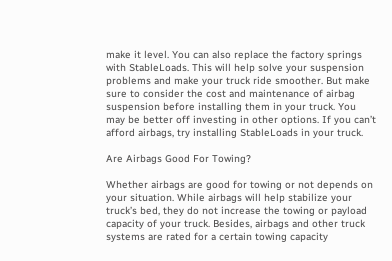make it level. You can also replace the factory springs with StableLoads. This will help solve your suspension problems and make your truck ride smoother. But make sure to consider the cost and maintenance of airbag suspension before installing them in your truck. You may be better off investing in other options. If you can’t afford airbags, try installing StableLoads in your truck.

Are Airbags Good For Towing?

Whether airbags are good for towing or not depends on your situation. While airbags will help stabilize your truck’s bed, they do not increase the towing or payload capacity of your truck. Besides, airbags and other truck systems are rated for a certain towing capacity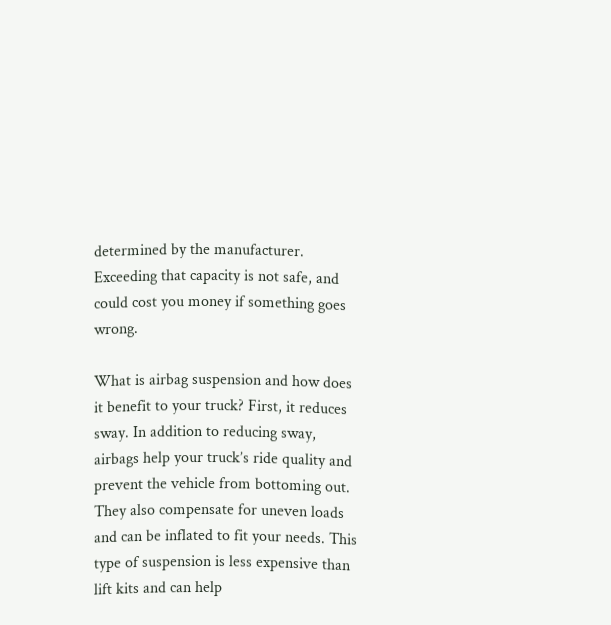determined by the manufacturer. Exceeding that capacity is not safe, and could cost you money if something goes wrong.

What is airbag suspension and how does it benefit to your truck? First, it reduces sway. In addition to reducing sway, airbags help your truck’s ride quality and prevent the vehicle from bottoming out. They also compensate for uneven loads and can be inflated to fit your needs. This type of suspension is less expensive than lift kits and can help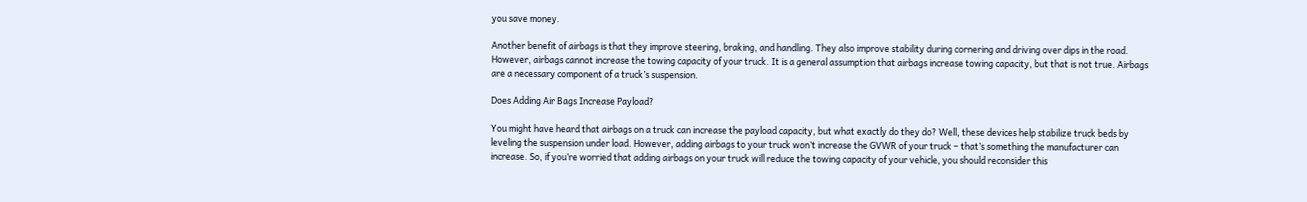you save money.

Another benefit of airbags is that they improve steering, braking, and handling. They also improve stability during cornering and driving over dips in the road. However, airbags cannot increase the towing capacity of your truck. It is a general assumption that airbags increase towing capacity, but that is not true. Airbags are a necessary component of a truck’s suspension.

Does Adding Air Bags Increase Payload?

You might have heard that airbags on a truck can increase the payload capacity, but what exactly do they do? Well, these devices help stabilize truck beds by leveling the suspension under load. However, adding airbags to your truck won’t increase the GVWR of your truck – that’s something the manufacturer can increase. So, if you’re worried that adding airbags on your truck will reduce the towing capacity of your vehicle, you should reconsider this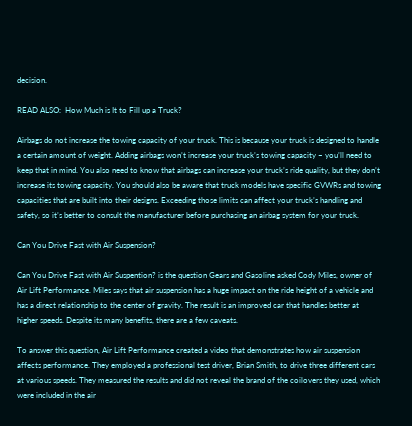decision.

READ ALSO:  How Much is It to Fill up a Truck?

Airbags do not increase the towing capacity of your truck. This is because your truck is designed to handle a certain amount of weight. Adding airbags won’t increase your truck’s towing capacity – you’ll need to keep that in mind. You also need to know that airbags can increase your truck’s ride quality, but they don’t increase its towing capacity. You should also be aware that truck models have specific GVWRs and towing capacities that are built into their designs. Exceeding those limits can affect your truck’s handling and safety, so it’s better to consult the manufacturer before purchasing an airbag system for your truck.

Can You Drive Fast with Air Suspension?

Can You Drive Fast with Air Suspention? is the question Gears and Gasoline asked Cody Miles, owner of Air Lift Performance. Miles says that air suspension has a huge impact on the ride height of a vehicle and has a direct relationship to the center of gravity. The result is an improved car that handles better at higher speeds. Despite its many benefits, there are a few caveats.

To answer this question, Air Lift Performance created a video that demonstrates how air suspension affects performance. They employed a professional test driver, Brian Smith, to drive three different cars at various speeds. They measured the results and did not reveal the brand of the coilovers they used, which were included in the air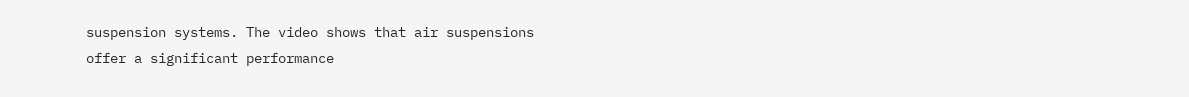suspension systems. The video shows that air suspensions offer a significant performance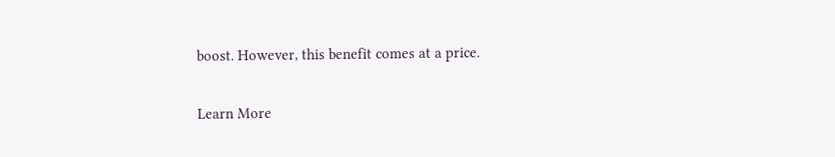boost. However, this benefit comes at a price.

Learn More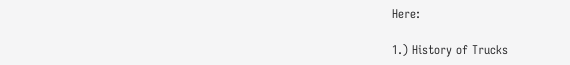Here:

1.) History of Trucks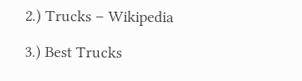2.) Trucks – Wikipedia

3.) Best Trucks